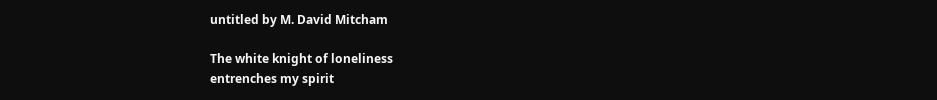untitled by M. David Mitcham

The white knight of loneliness
entrenches my spirit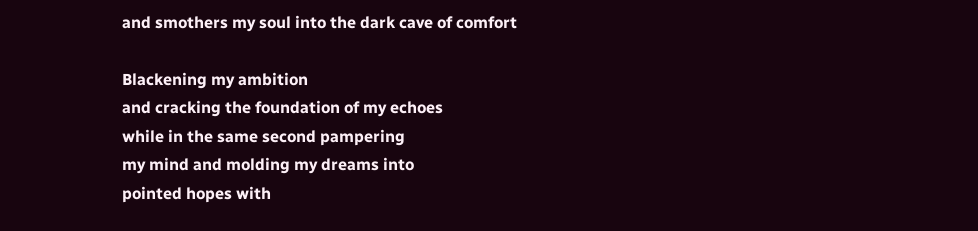and smothers my soul into the dark cave of comfort

Blackening my ambition
and cracking the foundation of my echoes
while in the same second pampering
my mind and molding my dreams into
pointed hopes with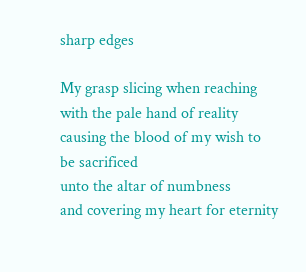sharp edges

My grasp slicing when reaching
with the pale hand of reality
causing the blood of my wish to be sacrificed
unto the altar of numbness
and covering my heart for eternity